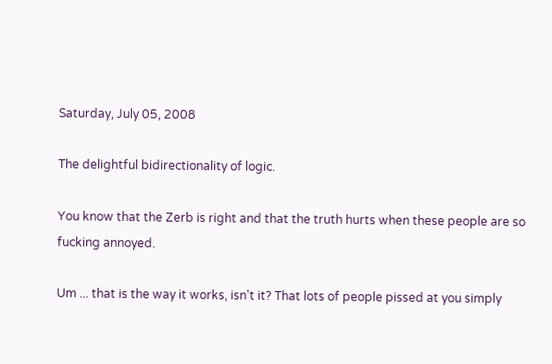Saturday, July 05, 2008

The delightful bidirectionality of logic.

You know that the Zerb is right and that the truth hurts when these people are so fucking annoyed.

Um ... that is the way it works, isn't it? That lots of people pissed at you simply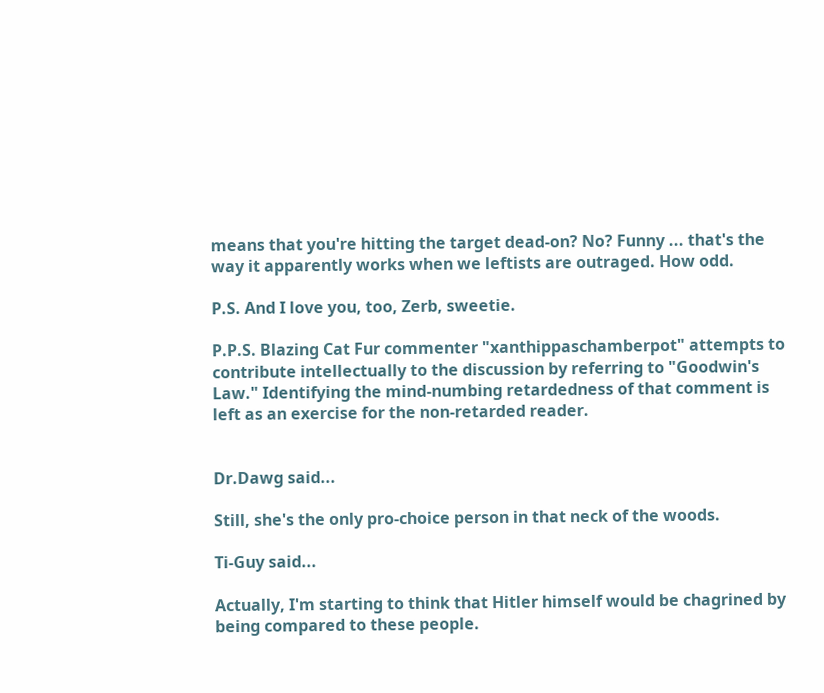means that you're hitting the target dead-on? No? Funny ... that's the way it apparently works when we leftists are outraged. How odd.

P.S. And I love you, too, Zerb, sweetie.

P.P.S. Blazing Cat Fur commenter "xanthippaschamberpot" attempts to contribute intellectually to the discussion by referring to "Goodwin's Law." Identifying the mind-numbing retardedness of that comment is left as an exercise for the non-retarded reader.


Dr.Dawg said...

Still, she's the only pro-choice person in that neck of the woods.

Ti-Guy said...

Actually, I'm starting to think that Hitler himself would be chagrined by being compared to these people.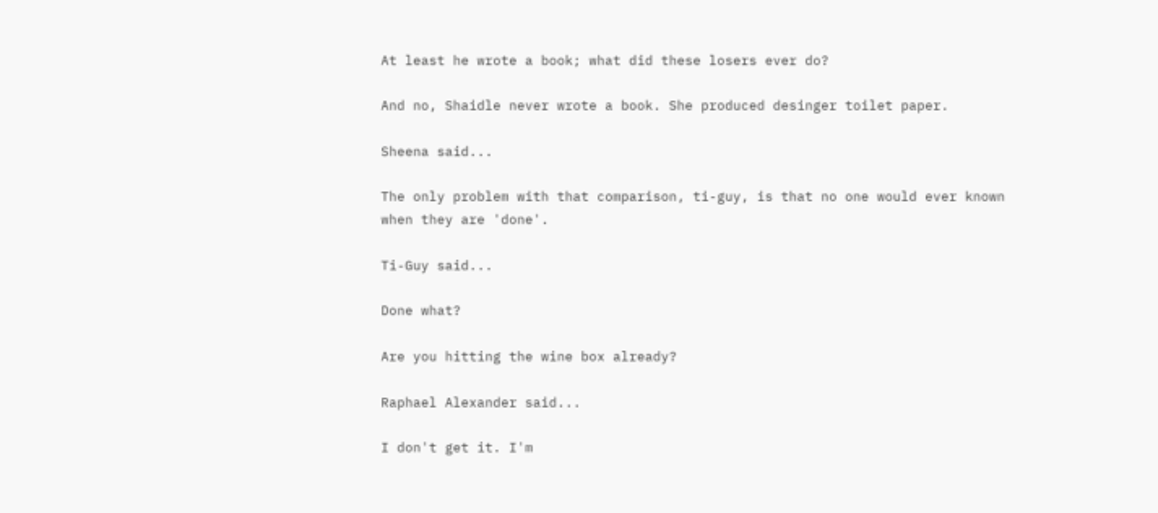At least he wrote a book; what did these losers ever do?

And no, Shaidle never wrote a book. She produced desinger toilet paper.

Sheena said...

The only problem with that comparison, ti-guy, is that no one would ever known when they are 'done'.

Ti-Guy said...

Done what?

Are you hitting the wine box already?

Raphael Alexander said...

I don't get it. I'm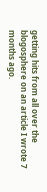getting hits from all over the blogosphere on an article I wrote 7 months ago.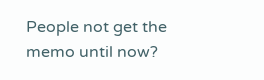People not get the memo until now?